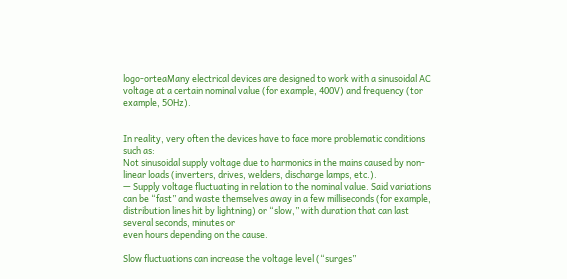logo-orteaMany electrical devices are designed to work with a sinusoidal AC voltage at a certain nominal value (for example, 400V) and frequency (tor example, 5OHz).


In reality, very often the devices have to face more problematic conditions such as:
Not sinusoidal supply voltage due to harmonics in the mains caused by non-linear loads (inverters, drives, welders, discharge lamps, etc.).
— Supply voltage fluctuating in relation to the nominal value. Said variations can be “fast” and waste themselves away in a few milliseconds (for example, distribution lines hit by lightning) or “slow,” with duration that can last several seconds, minutes or
even hours depending on the cause.

Slow fluctuations can increase the voltage level (“surges”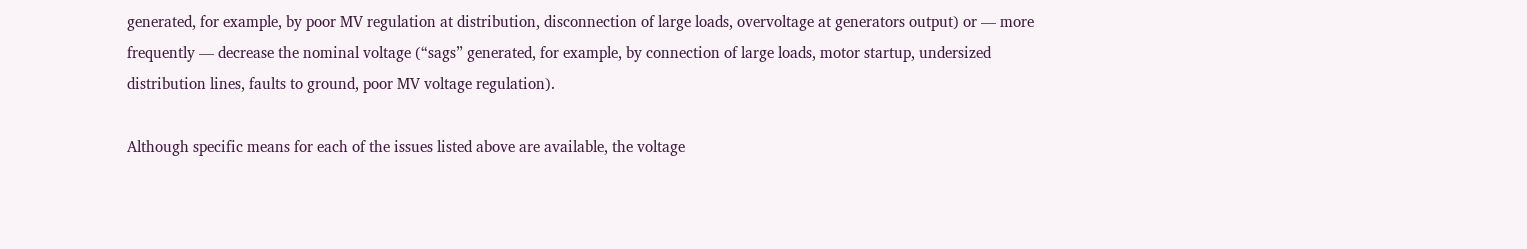generated, for example, by poor MV regulation at distribution, disconnection of large loads, overvoltage at generators output) or — more frequently — decrease the nominal voltage (“sags” generated, for example, by connection of large loads, motor startup, undersized distribution lines, faults to ground, poor MV voltage regulation).

Although specific means for each of the issues listed above are available, the voltage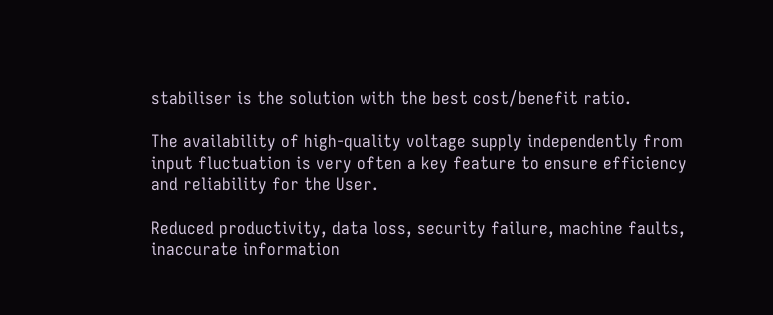stabiliser is the solution with the best cost/benefit ratio.

The availability of high-quality voltage supply independently from input fluctuation is very often a key feature to ensure efficiency and reliability for the User.

Reduced productivity, data loss, security failure, machine faults, inaccurate information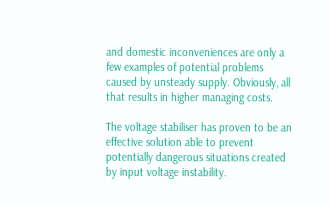and domestic inconveniences are only a few examples of potential problems caused by unsteady supply. Obviously, all that results in higher managing costs.

The voltage stabiliser has proven to be an effective solution able to prevent potentially dangerous situations created by input voltage instability.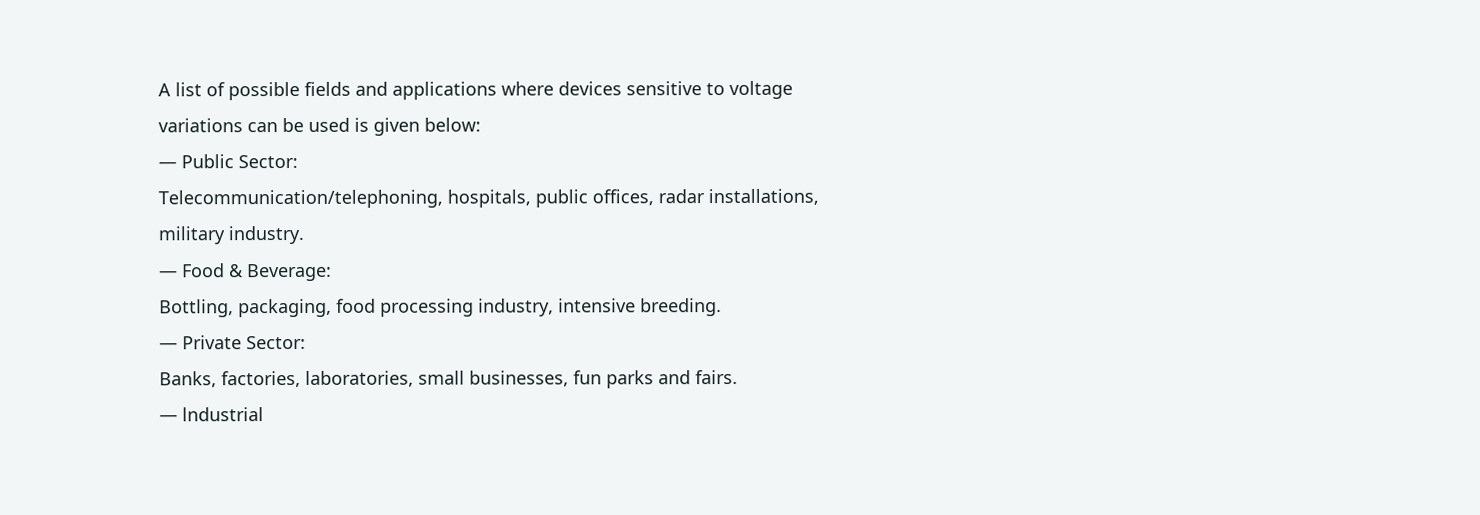A list of possible fields and applications where devices sensitive to voltage variations can be used is given below:
— Public Sector:
Telecommunication/telephoning, hospitals, public offices, radar installations, military industry.
— Food & Beverage:
Bottling, packaging, food processing industry, intensive breeding.
— Private Sector:
Banks, factories, laboratories, small businesses, fun parks and fairs.
— lndustrial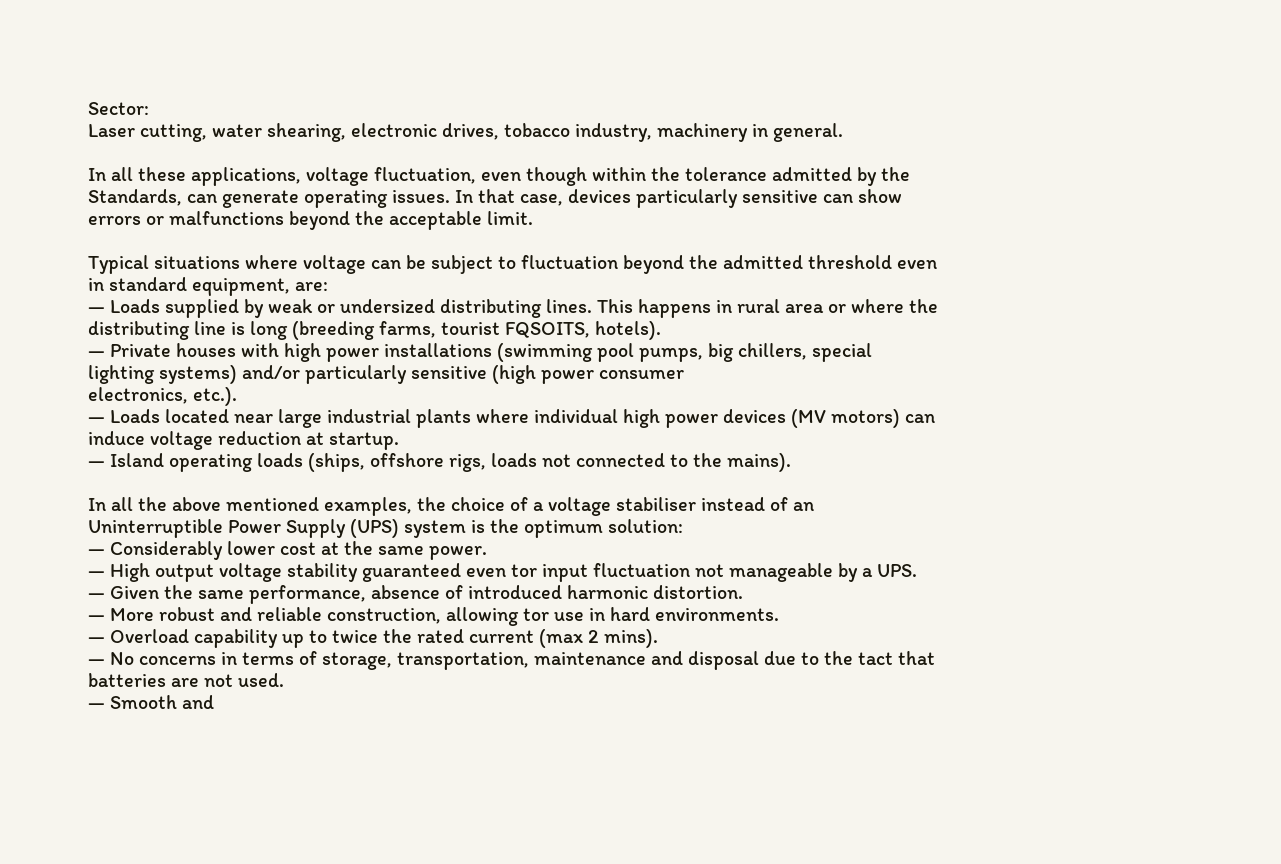Sector:
Laser cutting, water shearing, electronic drives, tobacco industry, machinery in general.

In all these applications, voltage fluctuation, even though within the tolerance admitted by the Standards, can generate operating issues. In that case, devices particularly sensitive can show errors or malfunctions beyond the acceptable limit.

Typical situations where voltage can be subject to fluctuation beyond the admitted threshold even in standard equipment, are:
— Loads supplied by weak or undersized distributing lines. This happens in rural area or where the distributing line is long (breeding farms, tourist FQSOITS, hotels).
— Private houses with high power installations (swimming pool pumps, big chillers, special lighting systems) and/or particularly sensitive (high power consumer
electronics, etc.).
— Loads located near large industrial plants where individual high power devices (MV motors) can induce voltage reduction at startup.
— Island operating loads (ships, offshore rigs, loads not connected to the mains).

In all the above mentioned examples, the choice of a voltage stabiliser instead of an Uninterruptible Power Supply (UPS) system is the optimum solution:
— Considerably lower cost at the same power.
— High output voltage stability guaranteed even tor input fluctuation not manageable by a UPS.
— Given the same performance, absence of introduced harmonic distortion.
— More robust and reliable construction, allowing tor use in hard environments.
— Overload capability up to twice the rated current (max 2 mins).
— No concerns in terms of storage, transportation, maintenance and disposal due to the tact that batteries are not used.
— Smooth and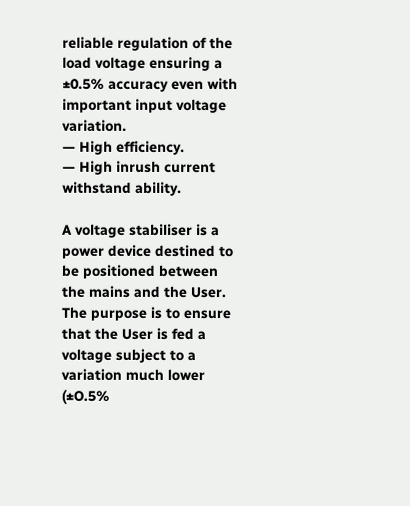reliable regulation of the load voltage ensuring a ±0.5% accuracy even with important input voltage variation.
— High efficiency.
— High inrush current withstand ability.

A voltage stabiliser is a power device destined to be positioned between the mains and the User. The purpose is to ensure that the User is fed a voltage subject to a variation much lower (±O.5%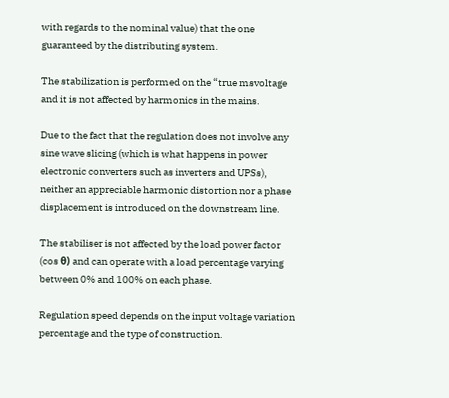with regards to the nominal value) that the one guaranteed by the distributing system.

The stabilization is performed on the “true msvoltage and it is not affected by harmonics in the mains.

Due to the fact that the regulation does not involve any sine wave slicing (which is what happens in power electronic converters such as inverters and UPSs), neither an appreciable harmonic distortion nor a phase displacement is introduced on the downstream line.

The stabiliser is not affected by the load power factor (cos θ) and can operate with a load percentage varying between 0% and 100% on each phase.

Regulation speed depends on the input voltage variation percentage and the type of construction.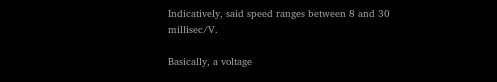Indicatively, said speed ranges between 8 and 30 millisec/V.

Basically, a voltage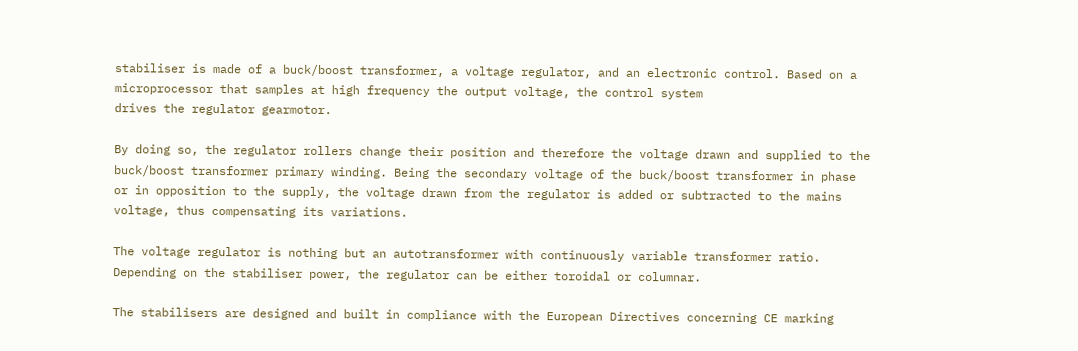stabiliser is made of a buck/boost transformer, a voltage regulator, and an electronic control. Based on a microprocessor that samples at high frequency the output voltage, the control system
drives the regulator gearmotor.

By doing so, the regulator rollers change their position and therefore the voltage drawn and supplied to the buck/boost transformer primary winding. Being the secondary voltage of the buck/boost transformer in phase or in opposition to the supply, the voltage drawn from the regulator is added or subtracted to the mains voltage, thus compensating its variations.

The voltage regulator is nothing but an autotransformer with continuously variable transformer ratio. Depending on the stabiliser power, the regulator can be either toroidal or columnar.

The stabilisers are designed and built in compliance with the European Directives concerning CE marking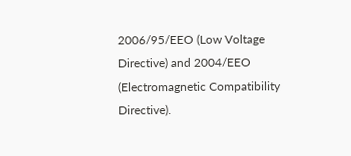2006/95/EEO (Low Voltage Directive) and 2004/EEO (Electromagnetic Compatibility Directive).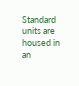Standard units are housed in an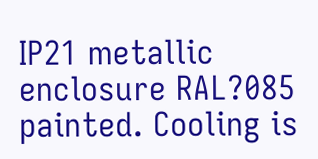IP21 metallic enclosure RAL?085 painted. Cooling is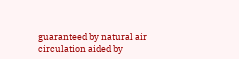guaranteed by natural air circulation aided by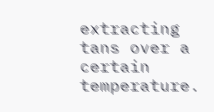extracting tans over a certain temperature.